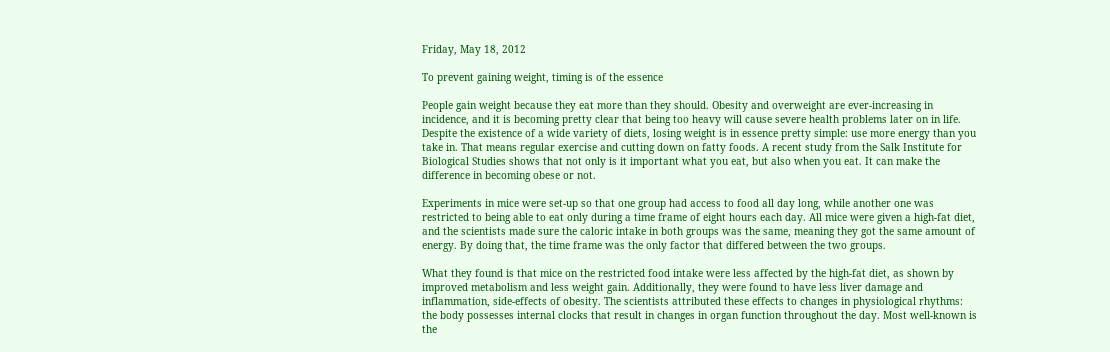Friday, May 18, 2012

To prevent gaining weight, timing is of the essence

People gain weight because they eat more than they should. Obesity and overweight are ever-increasing in incidence, and it is becoming pretty clear that being too heavy will cause severe health problems later on in life. Despite the existence of a wide variety of diets, losing weight is in essence pretty simple: use more energy than you take in. That means regular exercise and cutting down on fatty foods. A recent study from the Salk Institute for Biological Studies shows that not only is it important what you eat, but also when you eat. It can make the difference in becoming obese or not.

Experiments in mice were set-up so that one group had access to food all day long, while another one was restricted to being able to eat only during a time frame of eight hours each day. All mice were given a high-fat diet, and the scientists made sure the caloric intake in both groups was the same, meaning they got the same amount of energy. By doing that, the time frame was the only factor that differed between the two groups.

What they found is that mice on the restricted food intake were less affected by the high-fat diet, as shown by improved metabolism and less weight gain. Additionally, they were found to have less liver damage and inflammation, side-effects of obesity. The scientists attributed these effects to changes in physiological rhythms: the body possesses internal clocks that result in changes in organ function throughout the day. Most well-known is the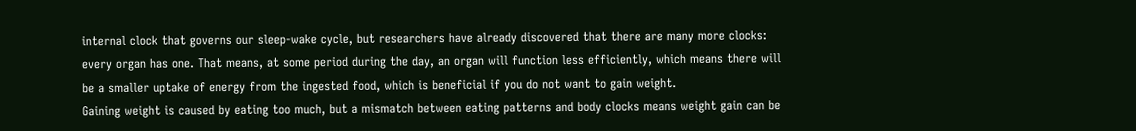internal clock that governs our sleep-wake cycle, but researchers have already discovered that there are many more clocks: every organ has one. That means, at some period during the day, an organ will function less efficiently, which means there will be a smaller uptake of energy from the ingested food, which is beneficial if you do not want to gain weight.
Gaining weight is caused by eating too much, but a mismatch between eating patterns and body clocks means weight gain can be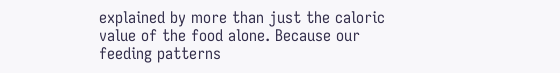explained by more than just the caloric value of the food alone. Because our feeding patterns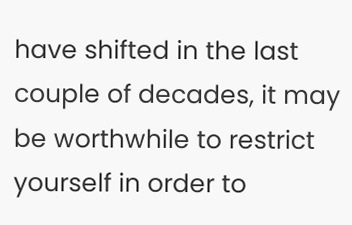have shifted in the last couple of decades, it may be worthwhile to restrict yourself in order to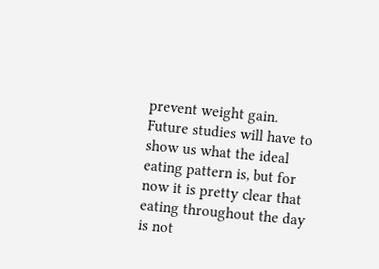prevent weight gain. Future studies will have to show us what the ideal eating pattern is, but for now it is pretty clear that eating throughout the day is not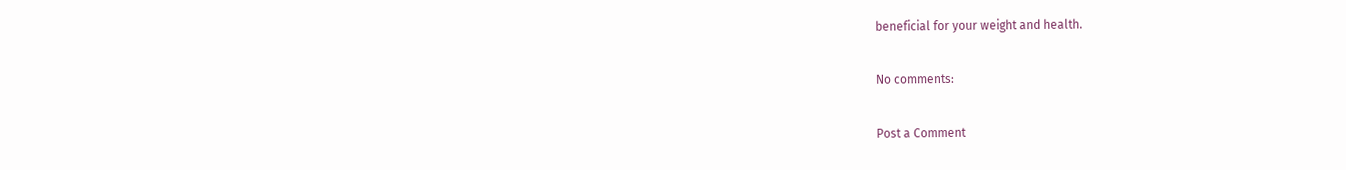beneficial for your weight and health.

No comments:

Post a Comment